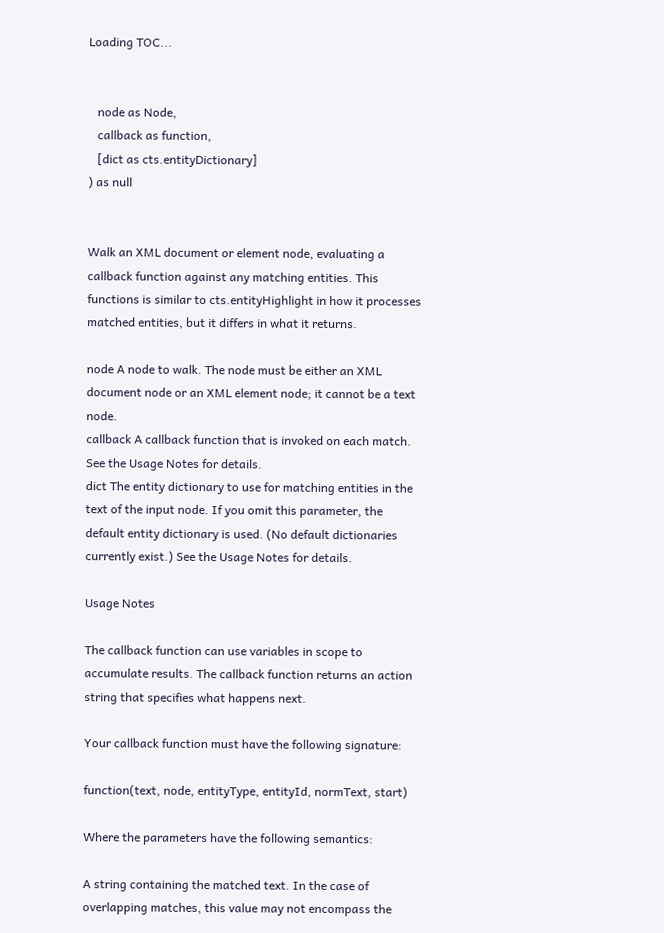Loading TOC...


   node as Node,
   callback as function,
   [dict as cts.entityDictionary]
) as null


Walk an XML document or element node, evaluating a callback function against any matching entities. This functions is similar to cts.entityHighlight in how it processes matched entities, but it differs in what it returns.

node A node to walk. The node must be either an XML document node or an XML element node; it cannot be a text node.
callback A callback function that is invoked on each match. See the Usage Notes for details.
dict The entity dictionary to use for matching entities in the text of the input node. If you omit this parameter, the default entity dictionary is used. (No default dictionaries currently exist.) See the Usage Notes for details.

Usage Notes

The callback function can use variables in scope to accumulate results. The callback function returns an action string that specifies what happens next.

Your callback function must have the following signature:

function(text, node, entityType, entityId, normText, start)

Where the parameters have the following semantics:

A string containing the matched text. In the case of overlapping matches, this value may not encompass the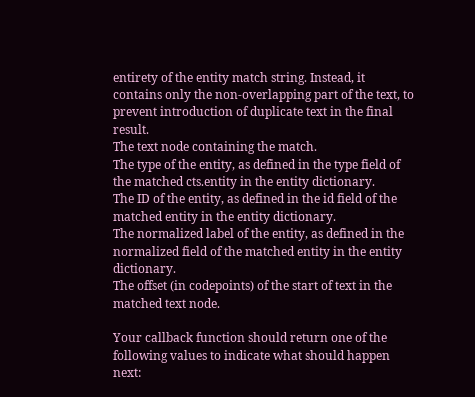entirety of the entity match string. Instead, it contains only the non-overlapping part of the text, to prevent introduction of duplicate text in the final result.
The text node containing the match.
The type of the entity, as defined in the type field of the matched cts.entity in the entity dictionary.
The ID of the entity, as defined in the id field of the matched entity in the entity dictionary.
The normalized label of the entity, as defined in the normalized field of the matched entity in the entity dictionary.
The offset (in codepoints) of the start of text in the matched text node.

Your callback function should return one of the following values to indicate what should happen next: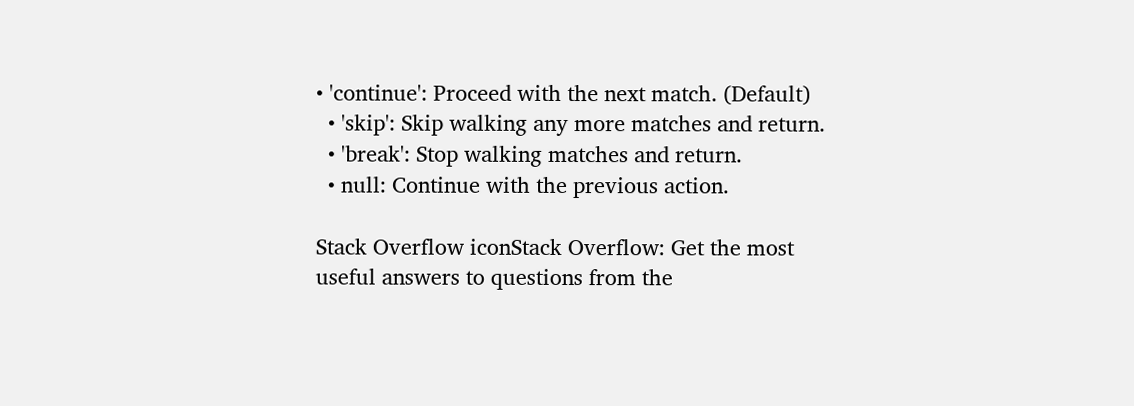• 'continue': Proceed with the next match. (Default)
  • 'skip': Skip walking any more matches and return.
  • 'break': Stop walking matches and return.
  • null: Continue with the previous action.

Stack Overflow iconStack Overflow: Get the most useful answers to questions from the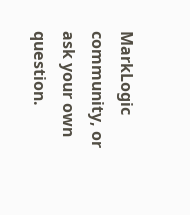MarkLogic community, or ask your own question.